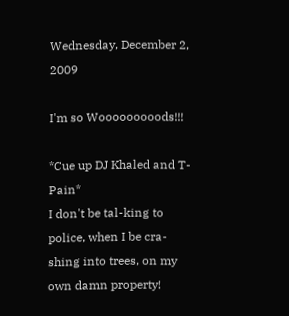Wednesday, December 2, 2009

I'm so Wooooooooods!!!

*Cue up DJ Khaled and T-Pain*
I don't be tal-king to police, when I be cra-shing into trees, on my own damn property!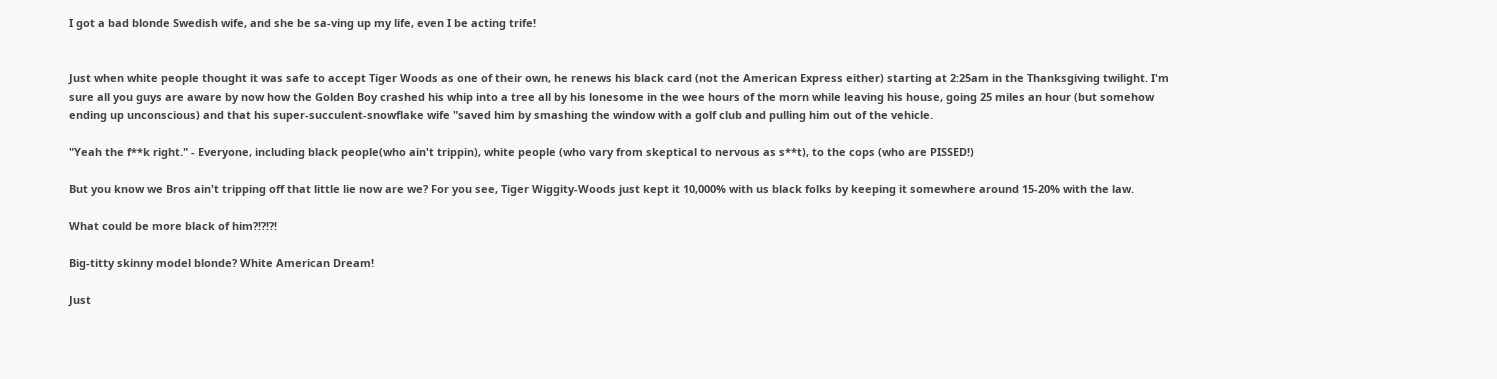I got a bad blonde Swedish wife, and she be sa-ving up my life, even I be acting trife!


Just when white people thought it was safe to accept Tiger Woods as one of their own, he renews his black card (not the American Express either) starting at 2:25am in the Thanksgiving twilight. I'm sure all you guys are aware by now how the Golden Boy crashed his whip into a tree all by his lonesome in the wee hours of the morn while leaving his house, going 25 miles an hour (but somehow ending up unconscious) and that his super-succulent-snowflake wife "saved him by smashing the window with a golf club and pulling him out of the vehicle.

"Yeah the f**k right." - Everyone, including black people(who ain't trippin), white people (who vary from skeptical to nervous as s**t), to the cops (who are PISSED!)

But you know we Bros ain't tripping off that little lie now are we? For you see, Tiger Wiggity-Woods just kept it 10,000% with us black folks by keeping it somewhere around 15-20% with the law.

What could be more black of him?!?!?!

Big-titty skinny model blonde? White American Dream!

Just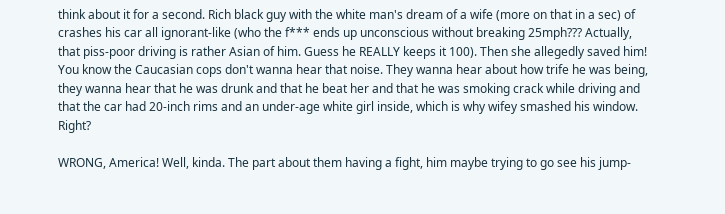think about it for a second. Rich black guy with the white man's dream of a wife (more on that in a sec) of crashes his car all ignorant-like (who the f*** ends up unconscious without breaking 25mph??? Actually, that piss-poor driving is rather Asian of him. Guess he REALLY keeps it 100). Then she allegedly saved him! You know the Caucasian cops don't wanna hear that noise. They wanna hear about how trife he was being, they wanna hear that he was drunk and that he beat her and that he was smoking crack while driving and that the car had 20-inch rims and an under-age white girl inside, which is why wifey smashed his window. Right?

WRONG, America! Well, kinda. The part about them having a fight, him maybe trying to go see his jump-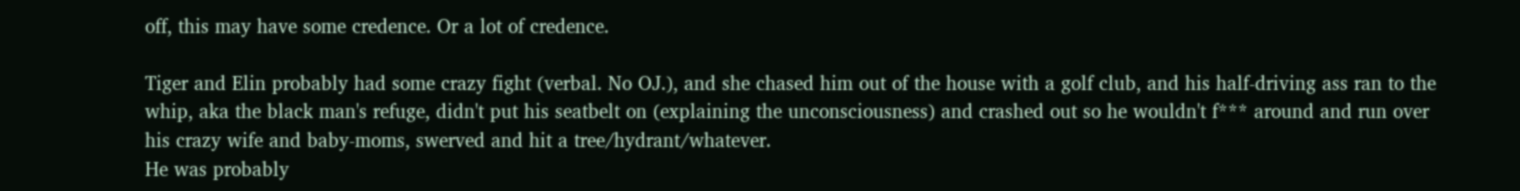off, this may have some credence. Or a lot of credence.

Tiger and Elin probably had some crazy fight (verbal. No OJ.), and she chased him out of the house with a golf club, and his half-driving ass ran to the whip, aka the black man's refuge, didn't put his seatbelt on (explaining the unconsciousness) and crashed out so he wouldn't f*** around and run over his crazy wife and baby-moms, swerved and hit a tree/hydrant/whatever.
He was probably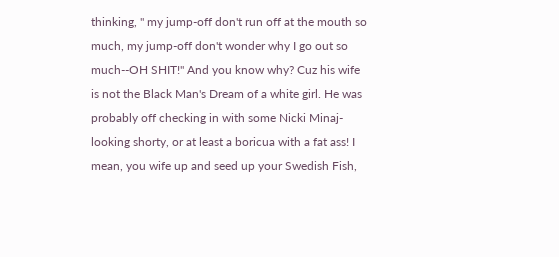thinking, " my jump-off don't run off at the mouth so much, my jump-off don't wonder why I go out so much--OH SHIT!" And you know why? Cuz his wife is not the Black Man's Dream of a white girl. He was probably off checking in with some Nicki Minaj-looking shorty, or at least a boricua with a fat ass! I mean, you wife up and seed up your Swedish Fish,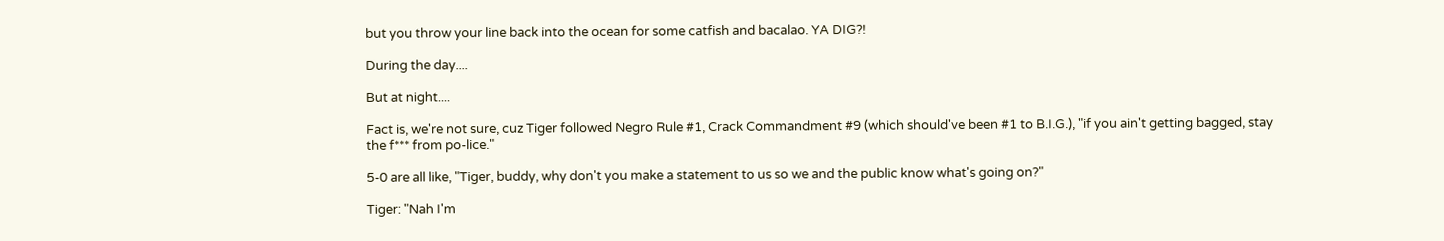but you throw your line back into the ocean for some catfish and bacalao. YA DIG?!

During the day....

But at night....

Fact is, we're not sure, cuz Tiger followed Negro Rule #1, Crack Commandment #9 (which should've been #1 to B.I.G.), "if you ain't getting bagged, stay the f*** from po-lice."

5-0 are all like, "Tiger, buddy, why don't you make a statement to us so we and the public know what's going on?"

Tiger: "Nah I'm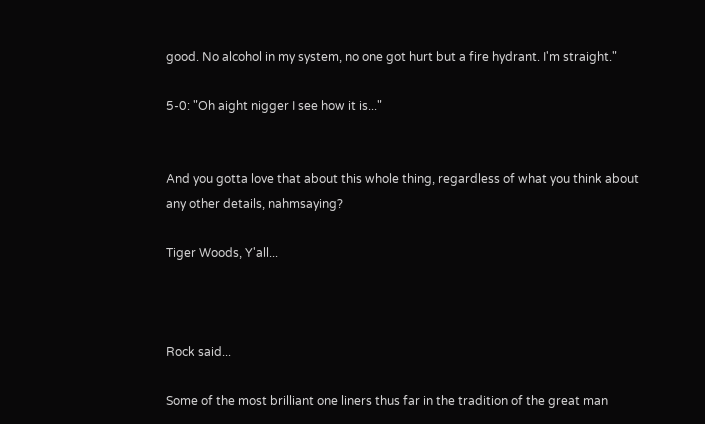good. No alcohol in my system, no one got hurt but a fire hydrant. I'm straight."

5-0: "Oh aight nigger I see how it is..."


And you gotta love that about this whole thing, regardless of what you think about any other details, nahmsaying?

Tiger Woods, Y'all...



Rock said...

Some of the most brilliant one liners thus far in the tradition of the great man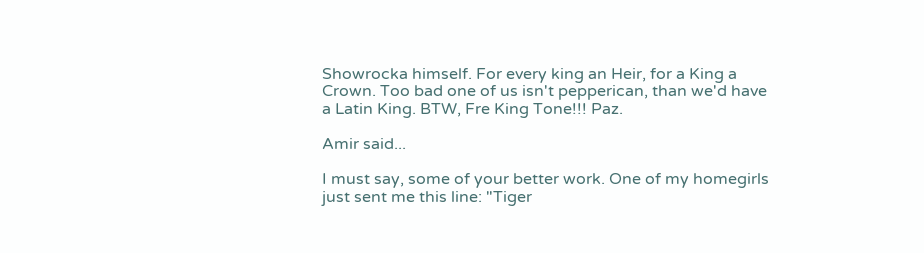Showrocka himself. For every king an Heir, for a King a Crown. Too bad one of us isn't pepperican, than we'd have a Latin King. BTW, Fre King Tone!!! Paz.

Amir said...

I must say, some of your better work. One of my homegirls just sent me this line: "Tiger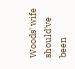Woods' wife should've been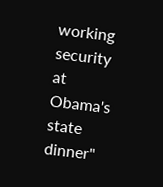working security at Obama's state dinner"